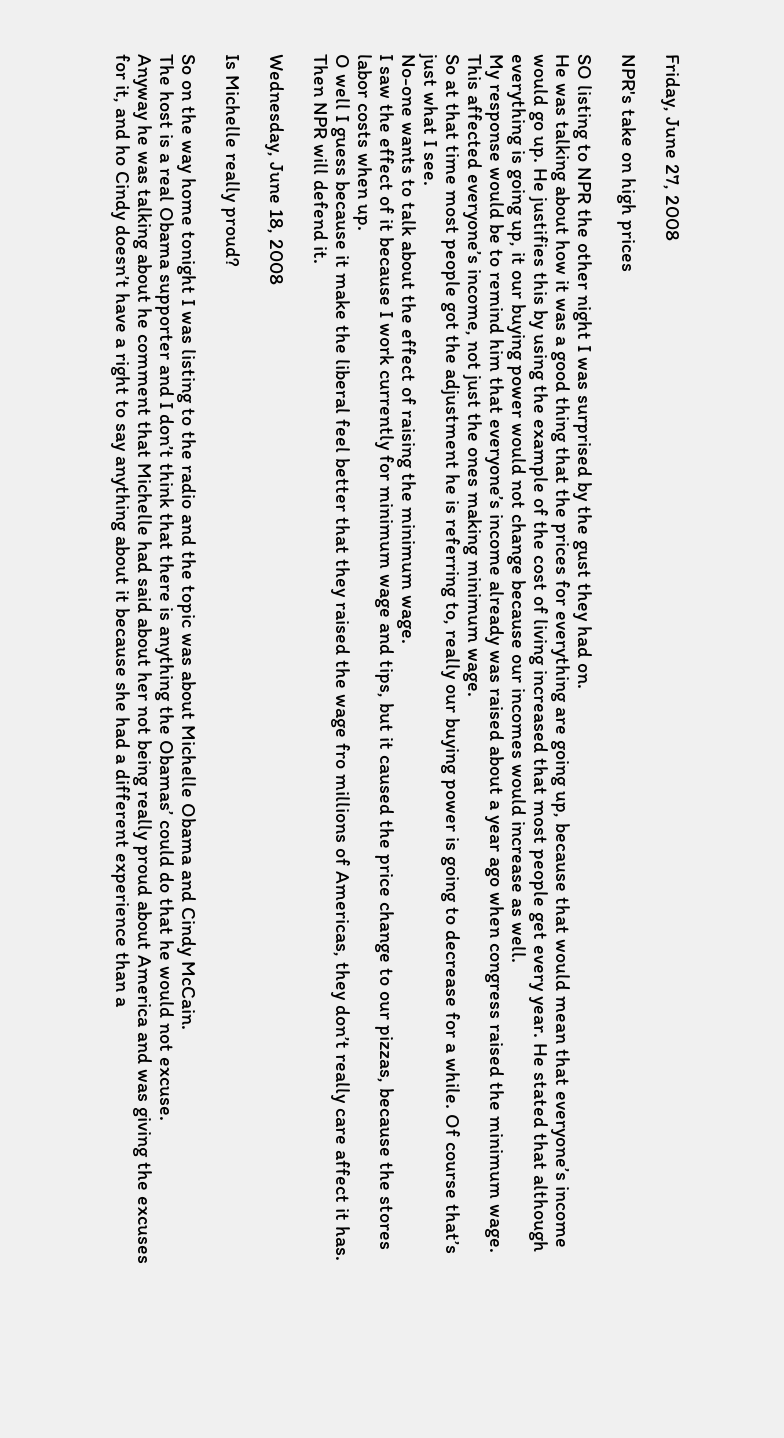Friday, June 27, 2008

NPR's take on high prices

SO listing to NPR the other night I was surprised by the gust they had on.
He was talking about how it was a good thing that the prices for everything are going up, because that would mean that everyone’s income would go up. He justifies this by using the example of the cost of living increased that most people get every year. He stated that although everything is going up, it our buying power would not change because our incomes would increase as well.
My response would be to remind him that everyone’s income already was raised about a year ago when congress raised the minimum wage. This affected everyone’s income, not just the ones making minimum wage.
So at that time most people got the adjustment he is referring to, really our buying power is going to decrease for a while. Of course that’s just what I see.
No-one wants to talk about the effect of raising the minimum wage.
I saw the effect of it because I work currently for minimum wage and tips, but it caused the price change to our pizzas, because the stores labor costs when up.
O well I guess because it make the liberal feel better that they raised the wage fro millions of Americas, they don’t really care affect it has. Then NPR will defend it.

Wednesday, June 18, 2008

Is Michelle really proud?

So on the way home tonight I was listing to the radio and the topic was about Michelle Obama and Cindy McCain.
The host is a real Obama supporter and I don’t think that there is anything the Obamas’ could do that he would not excuse.
Anyway he was talking about he comment that Michelle had said about her not being really proud about America and was giving the excuses for it, and ho Cindy doesn’t have a right to say anything about it because she had a different experience than a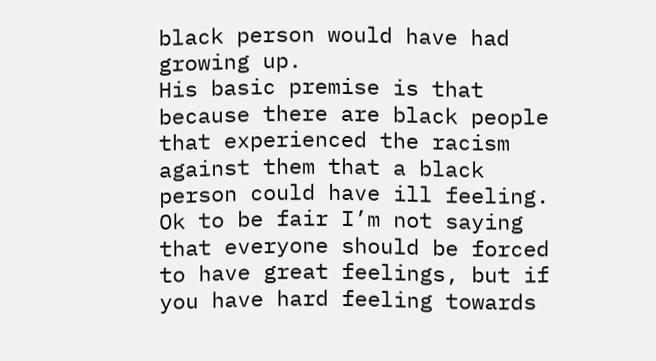black person would have had growing up.
His basic premise is that because there are black people that experienced the racism against them that a black person could have ill feeling.
Ok to be fair I’m not saying that everyone should be forced to have great feelings, but if you have hard feeling towards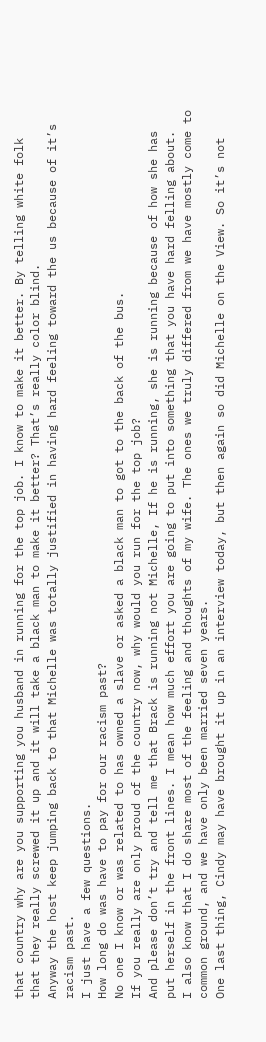that country why are you supporting you husband in running for the top job. I know to make it better. By telling white folk that they really screwed it up and it will take a black man to make it better? That’s really color blind.
Anyway the host keep jumping back to that Michelle was totally justified in having hard feeling toward the us because of it’s racism past.
I just have a few questions.
How long do was have to pay for our racism past?
No one I know or was related to has owned a slave or asked a black man to got to the back of the bus.
If you really are only proud of the country now, why would you run for the top job?
And please don’t try and tell me that Brack is running not Michelle, If he is running, she is running because of how she has put herself in the front lines. I mean how much effort you are going to put into something that you have hard felling about.
I also know that I do share most of the feeling and thoughts of my wife. The ones we truly differed from we have mostly come to common ground, and we have only been married seven years.
One last thing, Cindy may have brought it up in an interview today, but then again so did Michelle on the View. So it’s not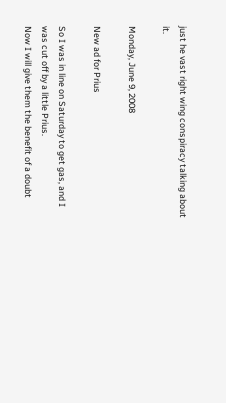just he vast right wing conspiracy talking about it.

Monday, June 9, 2008

New ad for Prius

So I was in line on Saturday to get gas, and I was cut off by a little Prius.
Now I will give them the benefit of a doubt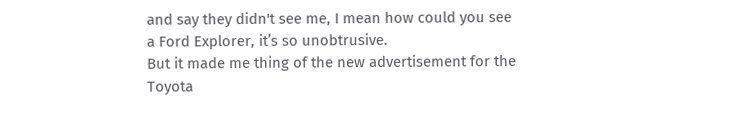and say they didn't see me, I mean how could you see a Ford Explorer, it’s so unobtrusive.
But it made me thing of the new advertisement for the Toyota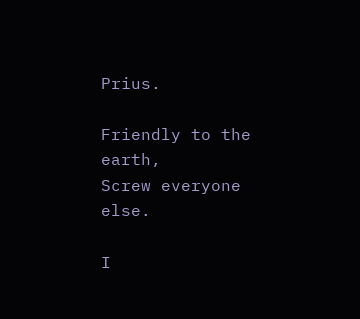Prius.

Friendly to the earth,
Screw everyone else.

I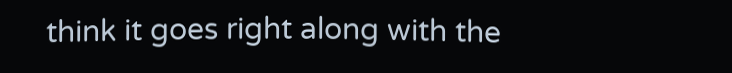think it goes right along with the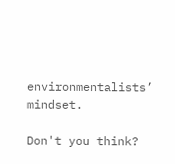environmentalists’ mindset.

Don't you think?